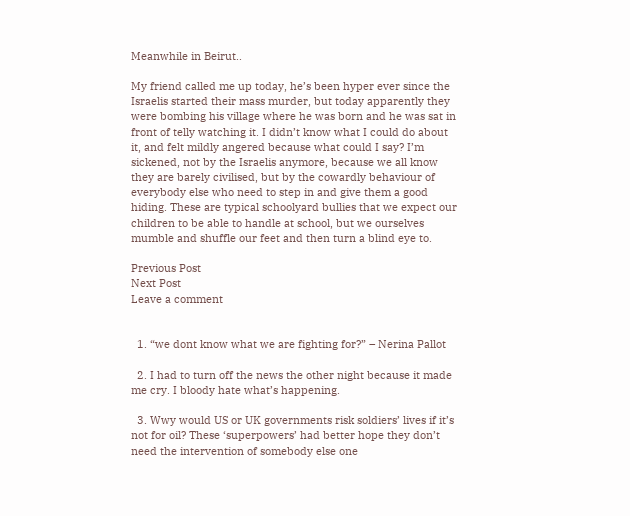Meanwhile in Beirut..

My friend called me up today, he’s been hyper ever since the Israelis started their mass murder, but today apparently they were bombing his village where he was born and he was sat in front of telly watching it. I didn’t know what I could do about it, and felt mildly angered because what could I say? I’m sickened, not by the Israelis anymore, because we all know they are barely civilised, but by the cowardly behaviour of everybody else who need to step in and give them a good hiding. These are typical schoolyard bullies that we expect our children to be able to handle at school, but we ourselves mumble and shuffle our feet and then turn a blind eye to.

Previous Post
Next Post
Leave a comment


  1. “we dont know what we are fighting for?” – Nerina Pallot

  2. I had to turn off the news the other night because it made me cry. I bloody hate what’s happening.

  3. Wwy would US or UK governments risk soldiers’ lives if it’s not for oil? These ‘superpowers’ had better hope they don’t need the intervention of somebody else one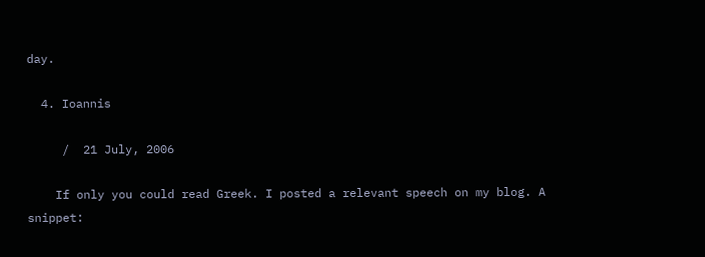day.

  4. Ioannis

     /  21 July, 2006

    If only you could read Greek. I posted a relevant speech on my blog. A snippet: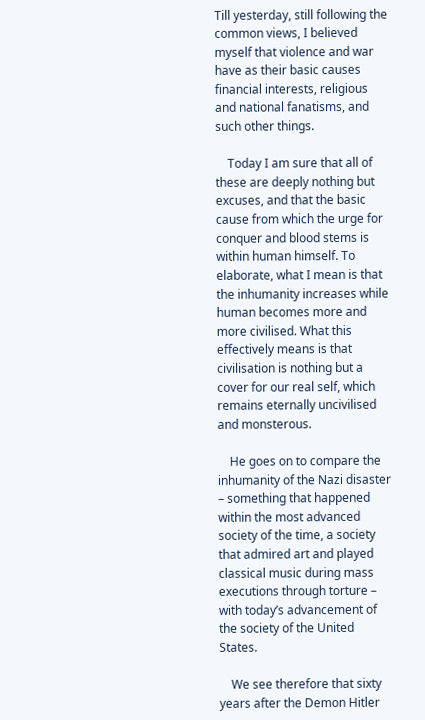Till yesterday, still following the common views, I believed myself that violence and war have as their basic causes financial interests, religious and national fanatisms, and such other things.

    Today I am sure that all of these are deeply nothing but excuses, and that the basic cause from which the urge for conquer and blood stems is within human himself. To elaborate, what I mean is that the inhumanity increases while human becomes more and more civilised. What this effectively means is that civilisation is nothing but a cover for our real self, which remains eternally uncivilised and monsterous.

    He goes on to compare the inhumanity of the Nazi disaster – something that happened within the most advanced society of the time, a society that admired art and played classical music during mass executions through torture – with today’s advancement of the society of the United States.

    We see therefore that sixty years after the Demon Hitler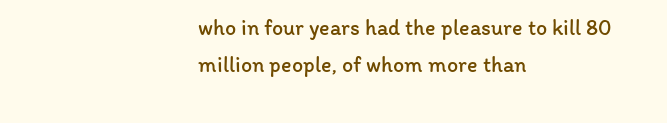who in four years had the pleasure to kill 80 million people, of whom more than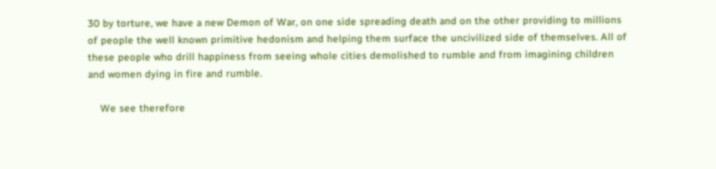30 by torture, we have a new Demon of War, on one side spreading death and on the other providing to millions of people the well known primitive hedonism and helping them surface the uncivilized side of themselves. All of these people who drill happiness from seeing whole cities demolished to rumble and from imagining children and women dying in fire and rumble.

    We see therefore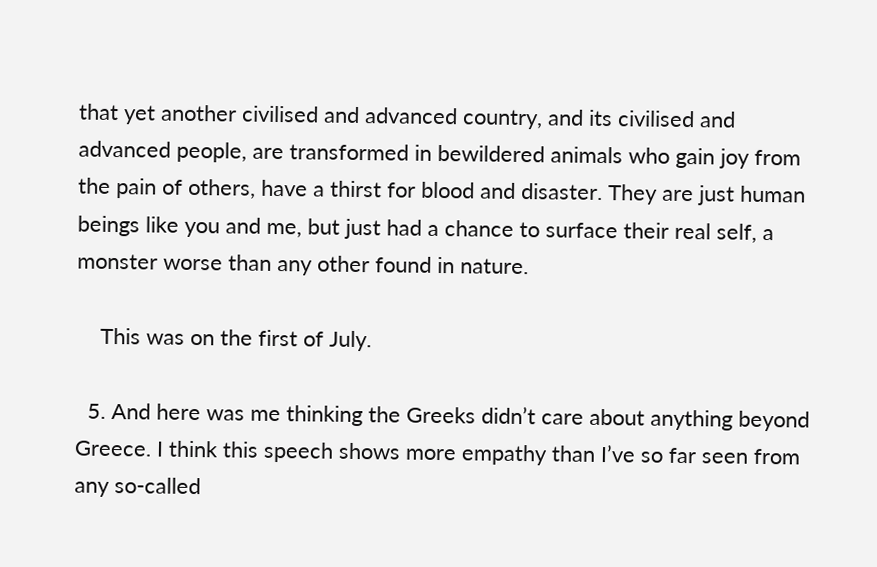that yet another civilised and advanced country, and its civilised and advanced people, are transformed in bewildered animals who gain joy from the pain of others, have a thirst for blood and disaster. They are just human beings like you and me, but just had a chance to surface their real self, a monster worse than any other found in nature.

    This was on the first of July.

  5. And here was me thinking the Greeks didn’t care about anything beyond Greece. I think this speech shows more empathy than I’ve so far seen from any so-called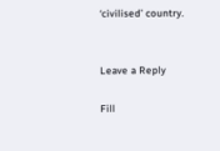‘civilised’ country.


Leave a Reply

Fill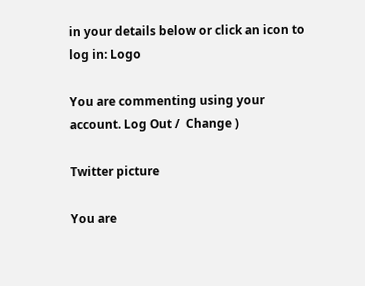in your details below or click an icon to log in: Logo

You are commenting using your account. Log Out /  Change )

Twitter picture

You are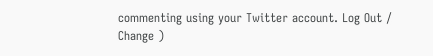commenting using your Twitter account. Log Out /  Change )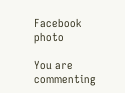Facebook photo

You are commenting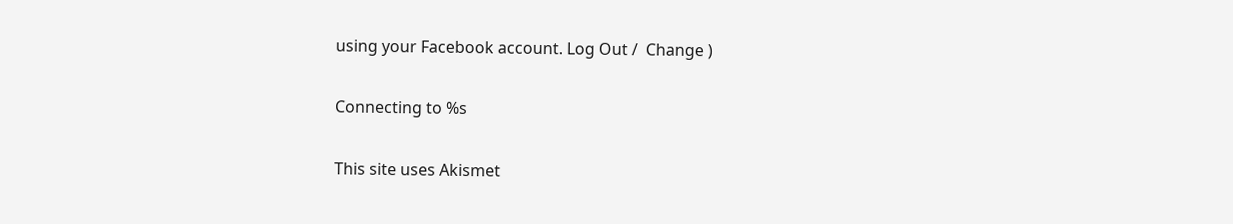using your Facebook account. Log Out /  Change )

Connecting to %s

This site uses Akismet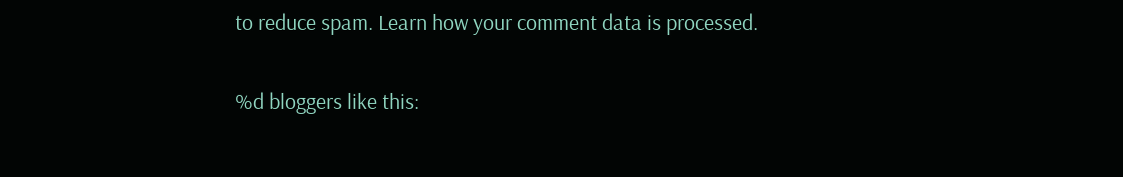to reduce spam. Learn how your comment data is processed.

%d bloggers like this: